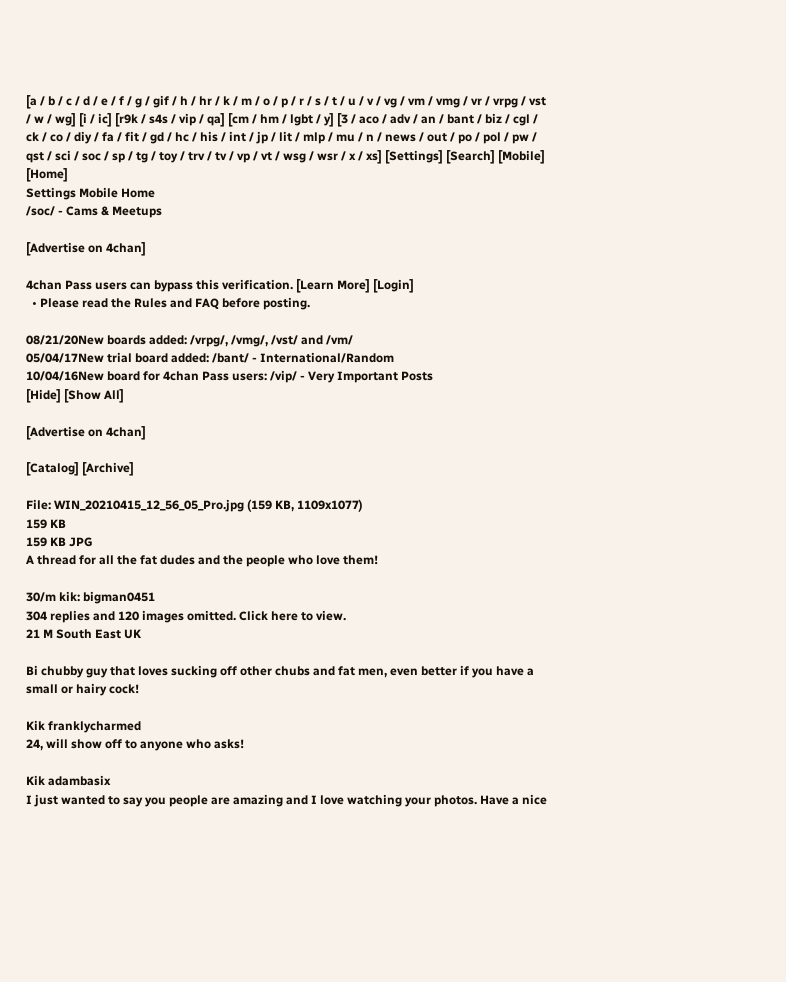[a / b / c / d / e / f / g / gif / h / hr / k / m / o / p / r / s / t / u / v / vg / vm / vmg / vr / vrpg / vst / w / wg] [i / ic] [r9k / s4s / vip / qa] [cm / hm / lgbt / y] [3 / aco / adv / an / bant / biz / cgl / ck / co / diy / fa / fit / gd / hc / his / int / jp / lit / mlp / mu / n / news / out / po / pol / pw / qst / sci / soc / sp / tg / toy / trv / tv / vp / vt / wsg / wsr / x / xs] [Settings] [Search] [Mobile] [Home]
Settings Mobile Home
/soc/ - Cams & Meetups

[Advertise on 4chan]

4chan Pass users can bypass this verification. [Learn More] [Login]
  • Please read the Rules and FAQ before posting.

08/21/20New boards added: /vrpg/, /vmg/, /vst/ and /vm/
05/04/17New trial board added: /bant/ - International/Random
10/04/16New board for 4chan Pass users: /vip/ - Very Important Posts
[Hide] [Show All]

[Advertise on 4chan]

[Catalog] [Archive]

File: WIN_20210415_12_56_05_Pro.jpg (159 KB, 1109x1077)
159 KB
159 KB JPG
A thread for all the fat dudes and the people who love them!

30/m kik: bigman0451
304 replies and 120 images omitted. Click here to view.
21 M South East UK

Bi chubby guy that loves sucking off other chubs and fat men, even better if you have a small or hairy cock!

Kik franklycharmed
24, will show off to anyone who asks!

Kik adambasix
I just wanted to say you people are amazing and I love watching your photos. Have a nice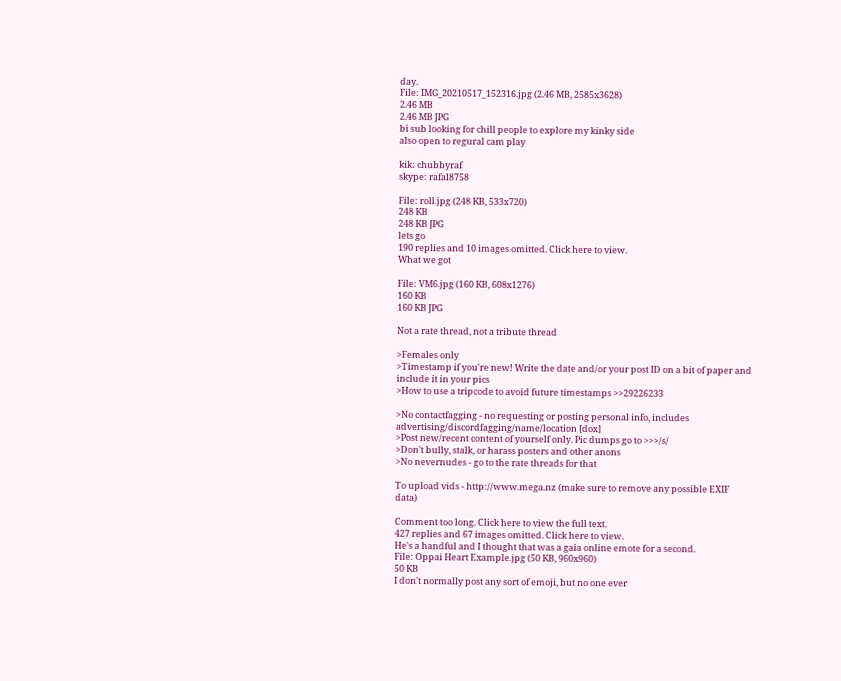day.
File: IMG_20210517_152316.jpg (2.46 MB, 2585x3628)
2.46 MB
2.46 MB JPG
bi sub looking for chill people to explore my kinky side
also open to regural cam play

kik: chubbyraf
skype: rafal8758

File: roll.jpg (248 KB, 533x720)
248 KB
248 KB JPG
lets go
190 replies and 10 images omitted. Click here to view.
What we got

File: VM6.jpg (160 KB, 608x1276)
160 KB
160 KB JPG

Not a rate thread, not a tribute thread

>Females only
>Timestamp if you're new! Write the date and/or your post ID on a bit of paper and include it in your pics
>How to use a tripcode to avoid future timestamps >>29226233

>No contactfagging - no requesting or posting personal info, includes advertising/discordfagging/name/location [dox]
>Post new/recent content of yourself only. Pic dumps go to >>>/s/
>Don't bully, stalk, or harass posters and other anons
>No nevernudes - go to the rate threads for that

To upload vids - http://www.mega.nz (make sure to remove any possible EXIF data)

Comment too long. Click here to view the full text.
427 replies and 67 images omitted. Click here to view.
He's a handful and I thought that was a gaia online emote for a second.
File: Oppai Heart Example.jpg (50 KB, 960x960)
50 KB
I don't normally post any sort of emoji, but no one ever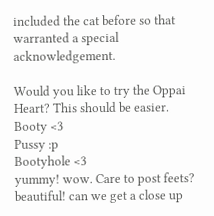included the cat before so that warranted a special acknowledgement.

Would you like to try the Oppai Heart? This should be easier.
Booty <3
Pussy :p
Bootyhole <3
yummy! wow. Care to post feets?
beautiful! can we get a close up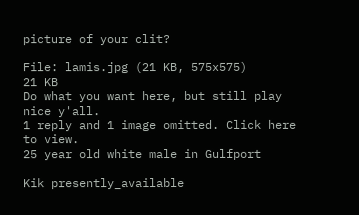picture of your clit?

File: lamis.jpg (21 KB, 575x575)
21 KB
Do what you want here, but still play nice y'all.
1 reply and 1 image omitted. Click here to view.
25 year old white male in Gulfport

Kik presently_available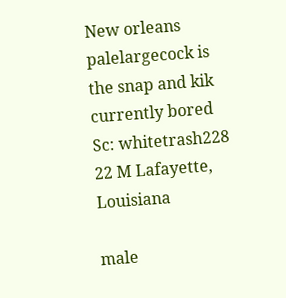New orleans palelargecock is the snap and kik currently bored
Sc: whitetrash228
22 M Lafayette, Louisiana

male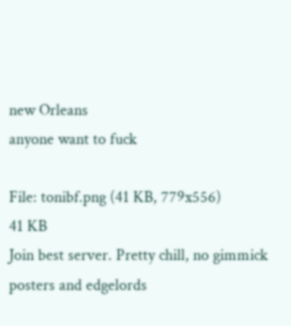new Orleans
anyone want to fuck

File: tonibf.png (41 KB, 779x556)
41 KB
Join best server. Pretty chill, no gimmick posters and edgelords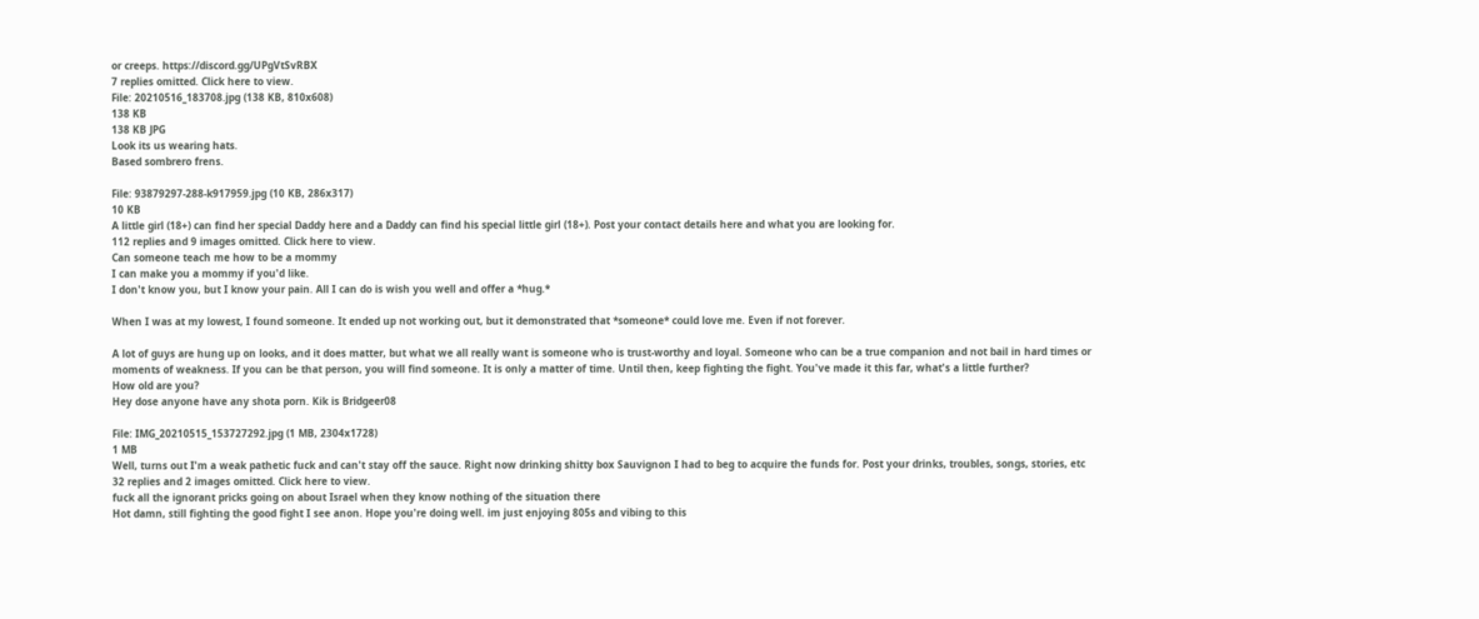or creeps. https://discord.gg/UPgVtSvRBX
7 replies omitted. Click here to view.
File: 20210516_183708.jpg (138 KB, 810x608)
138 KB
138 KB JPG
Look its us wearing hats.
Based sombrero frens.

File: 93879297-288-k917959.jpg (10 KB, 286x317)
10 KB
A little girl (18+) can find her special Daddy here and a Daddy can find his special little girl (18+). Post your contact details here and what you are looking for.
112 replies and 9 images omitted. Click here to view.
Can someone teach me how to be a mommy
I can make you a mommy if you'd like.
I don't know you, but I know your pain. All I can do is wish you well and offer a *hug.*

When I was at my lowest, I found someone. It ended up not working out, but it demonstrated that *someone* could love me. Even if not forever.

A lot of guys are hung up on looks, and it does matter, but what we all really want is someone who is trust-worthy and loyal. Someone who can be a true companion and not bail in hard times or moments of weakness. If you can be that person, you will find someone. It is only a matter of time. Until then, keep fighting the fight. You've made it this far, what's a little further?
How old are you?
Hey dose anyone have any shota porn. Kik is Bridgeer08

File: IMG_20210515_153727292.jpg (1 MB, 2304x1728)
1 MB
Well, turns out I'm a weak pathetic fuck and can't stay off the sauce. Right now drinking shitty box Sauvignon I had to beg to acquire the funds for. Post your drinks, troubles, songs, stories, etc
32 replies and 2 images omitted. Click here to view.
fuck all the ignorant pricks going on about Israel when they know nothing of the situation there
Hot damn, still fighting the good fight I see anon. Hope you're doing well. im just enjoying 805s and vibing to this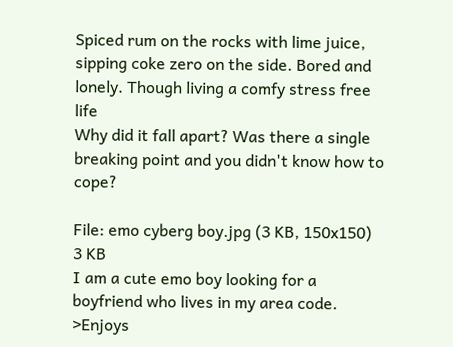Spiced rum on the rocks with lime juice, sipping coke zero on the side. Bored and lonely. Though living a comfy stress free life
Why did it fall apart? Was there a single breaking point and you didn't know how to cope?

File: emo cyberg boy.jpg (3 KB, 150x150)
3 KB
I am a cute emo boy looking for a boyfriend who lives in my area code.
>Enjoys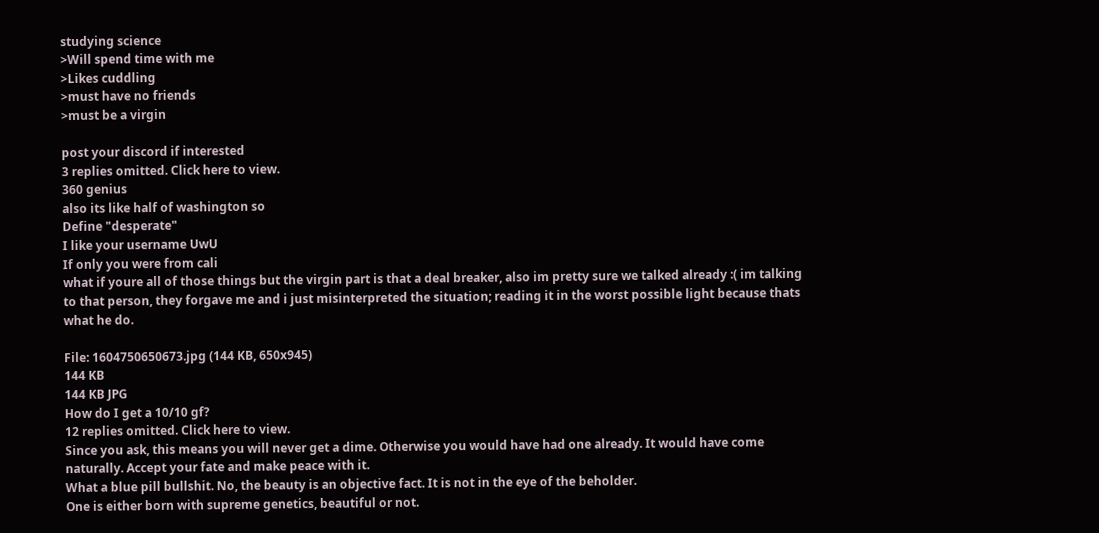studying science
>Will spend time with me
>Likes cuddling
>must have no friends
>must be a virgin

post your discord if interested
3 replies omitted. Click here to view.
360 genius
also its like half of washington so
Define "desperate"
I like your username UwU
If only you were from cali
what if youre all of those things but the virgin part is that a deal breaker, also im pretty sure we talked already :( im talking to that person, they forgave me and i just misinterpreted the situation; reading it in the worst possible light because thats what he do.

File: 1604750650673.jpg (144 KB, 650x945)
144 KB
144 KB JPG
How do I get a 10/10 gf?
12 replies omitted. Click here to view.
Since you ask, this means you will never get a dime. Otherwise you would have had one already. It would have come naturally. Accept your fate and make peace with it.
What a blue pill bullshit. No, the beauty is an objective fact. It is not in the eye of the beholder.
One is either born with supreme genetics, beautiful or not.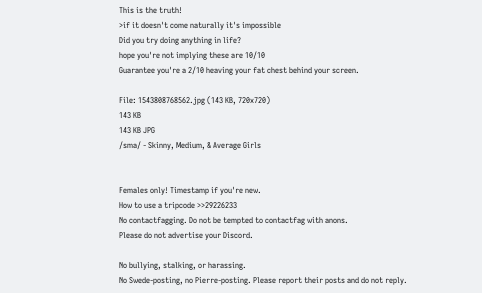This is the truth!
>if it doesn't come naturally it's impossible
Did you try doing anything in life?
hope you're not implying these are 10/10
Guarantee you're a 2/10 heaving your fat chest behind your screen.

File: 1543808768562.jpg (143 KB, 720x720)
143 KB
143 KB JPG
/sma/ - Skinny, Medium, & Average Girls


Females only! Timestamp if you're new.
How to use a tripcode >>29226233
No contactfagging. Do not be tempted to contactfag with anons.
Please do not advertise your Discord.

No bullying, stalking, or harassing.
No Swede-posting, no Pierre-posting. Please report their posts and do not reply.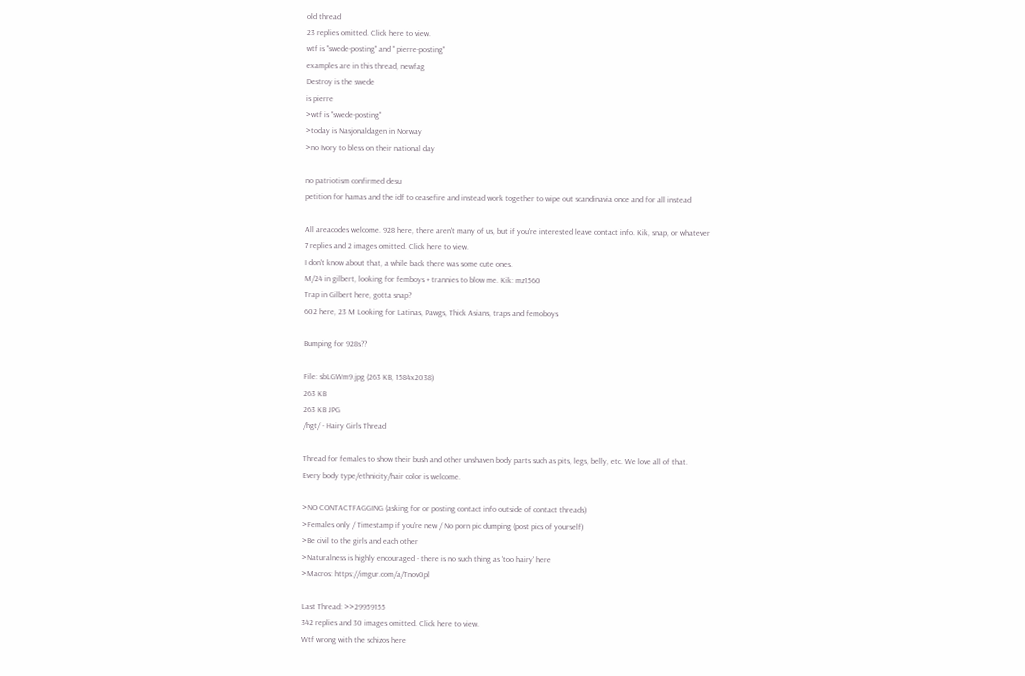old thread
23 replies omitted. Click here to view.
wtf is "swede-posting" and " pierre-posting"
examples are in this thread, newfag
Destroy is the swede
is pierre
>wtf is "swede-posting"
>today is Nasjonaldagen in Norway
>no Ivory to bless on their national day

no patriotism confirmed desu
petition for hamas and the idf to ceasefire and instead work together to wipe out scandinavia once and for all instead

All areacodes welcome. 928 here, there aren't many of us, but if you're interested leave contact info. Kik, snap, or whatever
7 replies and 2 images omitted. Click here to view.
I don't know about that, a while back there was some cute ones.
M/24 in gilbert, looking for femboys + trannies to blow me. Kik: mz1560
Trap in Gilbert here, gotta snap?
602 here, 23 M Looking for Latinas, Pawgs, Thick Asians, traps and femoboys

Bumping for 928s??

File: sbLGWm9.jpg (263 KB, 1584x2038)
263 KB
263 KB JPG
/hgt/ - Hairy Girls Thread

Thread for females to show their bush and other unshaven body parts such as pits, legs, belly, etc. We love all of that.
Every body type/ethnicity/hair color is welcome.

>NO CONTACTFAGGING (asking for or posting contact info outside of contact threads)
>Females only / Timestamp if you're new / No porn pic dumping (post pics of yourself)
>Be civil to the girls and each other
>Naturalness is highly encouraged - there is no such thing as 'too hairy' here
>Macros: https://imgur.com/a/Tnov0pl

Last Thread: >>29959155
342 replies and 30 images omitted. Click here to view.
Wtf wrong with the schizos here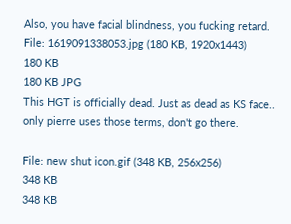Also, you have facial blindness, you fucking retard.
File: 1619091338053.jpg (180 KB, 1920x1443)
180 KB
180 KB JPG
This HGT is officially dead. Just as dead as KS face..
only pierre uses those terms, don't go there.

File: new shut icon.gif (348 KB, 256x256)
348 KB
348 KB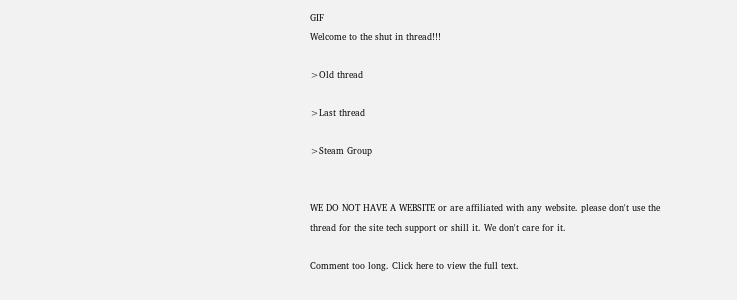GIF
Welcome to the shut in thread!!!

>Old thread

>Last thread

>Steam Group


WE DO NOT HAVE A WEBSITE or are affiliated with any website. please don't use the thread for the site tech support or shill it. We don't care for it.

Comment too long. Click here to view the full text.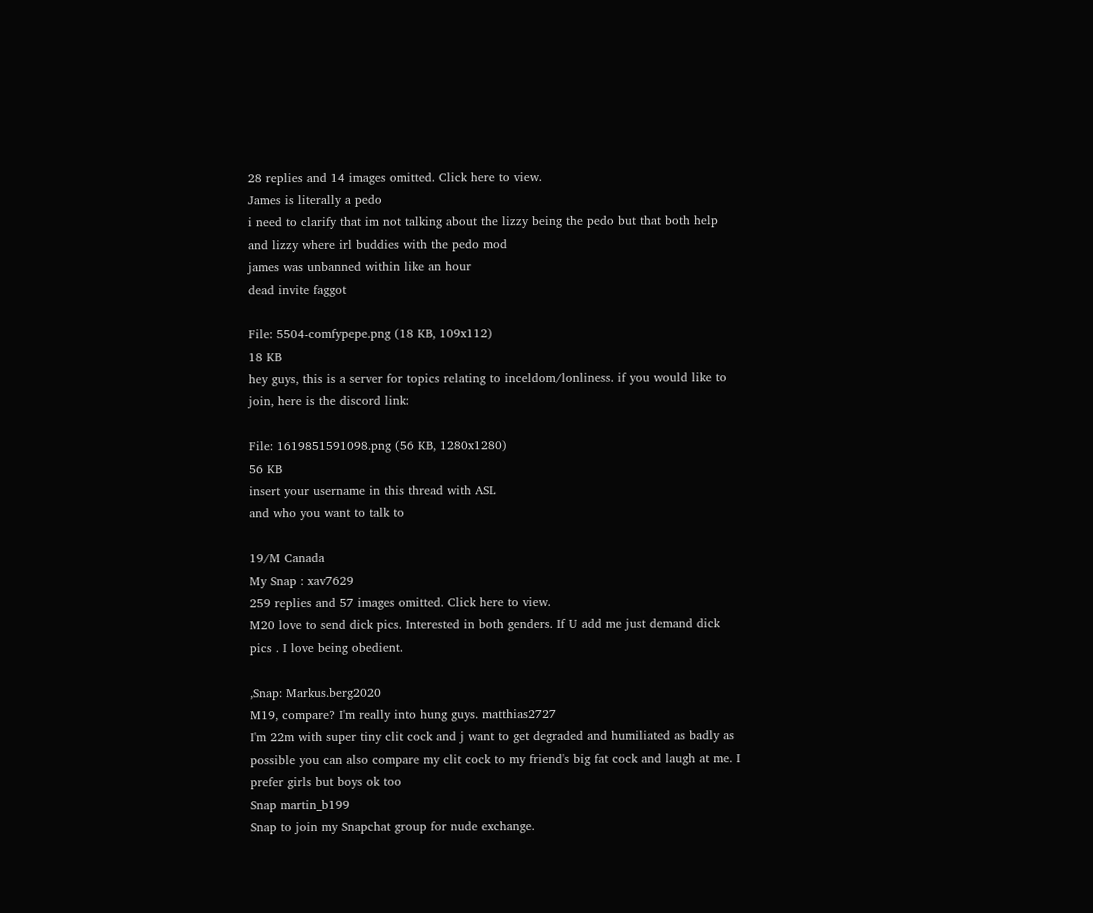28 replies and 14 images omitted. Click here to view.
James is literally a pedo
i need to clarify that im not talking about the lizzy being the pedo but that both help and lizzy where irl buddies with the pedo mod
james was unbanned within like an hour
dead invite faggot

File: 5504-comfypepe.png (18 KB, 109x112)
18 KB
hey guys, this is a server for topics relating to inceldom/lonliness. if you would like to join, here is the discord link:

File: 1619851591098.png (56 KB, 1280x1280)
56 KB
insert your username in this thread with ASL
and who you want to talk to

19/M Canada
My Snap : xav7629
259 replies and 57 images omitted. Click here to view.
M20 love to send dick pics. Interested in both genders. If U add me just demand dick pics . I love being obedient.

,Snap: Markus.berg2020
M19, compare? I'm really into hung guys. matthias2727
I'm 22m with super tiny clit cock and j want to get degraded and humiliated as badly as possible you can also compare my clit cock to my friend's big fat cock and laugh at me. I prefer girls but boys ok too
Snap martin_b199
Snap to join my Snapchat group for nude exchange.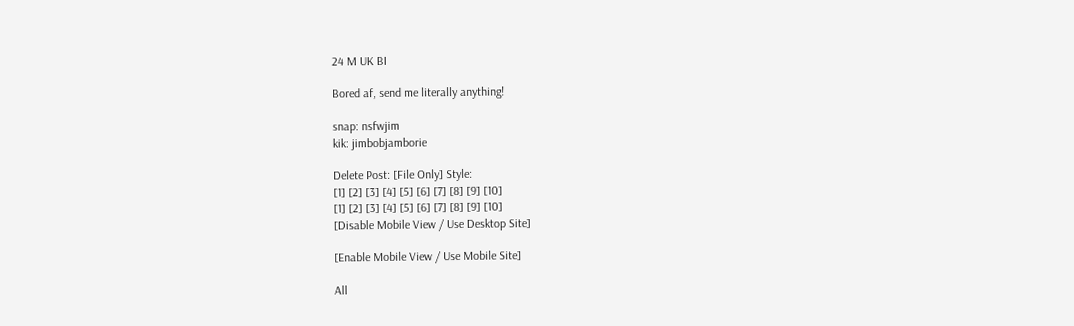24 M UK BI

Bored af, send me literally anything!

snap: nsfwjim
kik: jimbobjamborie

Delete Post: [File Only] Style:
[1] [2] [3] [4] [5] [6] [7] [8] [9] [10]
[1] [2] [3] [4] [5] [6] [7] [8] [9] [10]
[Disable Mobile View / Use Desktop Site]

[Enable Mobile View / Use Mobile Site]

All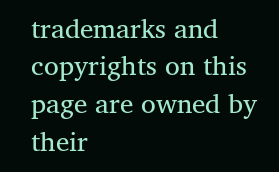trademarks and copyrights on this page are owned by their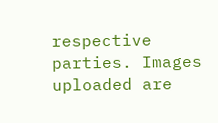respective parties. Images uploaded are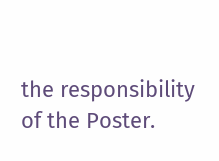the responsibility of the Poster.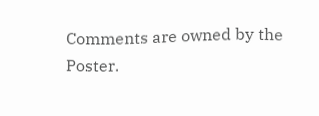Comments are owned by the Poster.